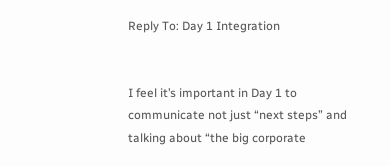Reply To: Day 1 Integration


I feel it’s important in Day 1 to communicate not just “next steps” and talking about “the big corporate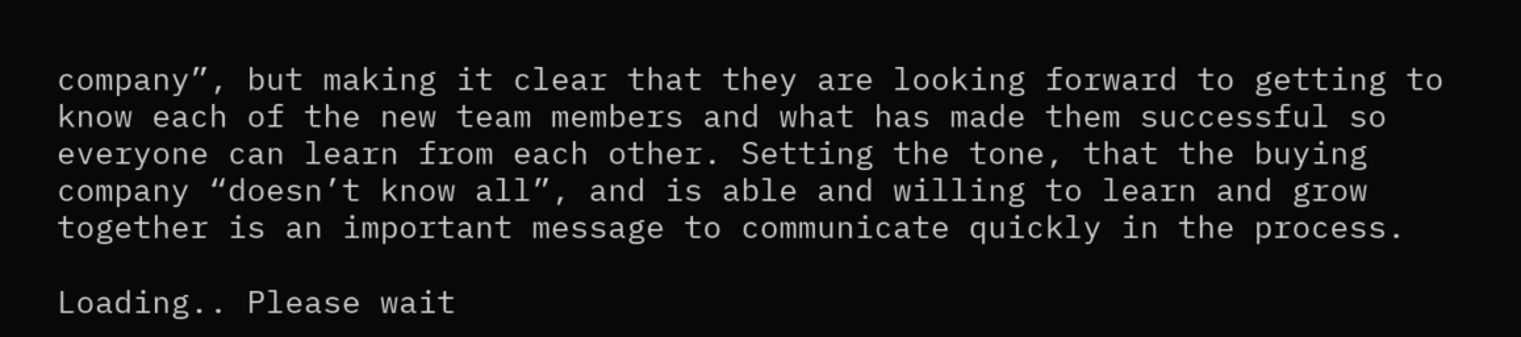company”, but making it clear that they are looking forward to getting to know each of the new team members and what has made them successful so everyone can learn from each other. Setting the tone, that the buying company “doesn’t know all”, and is able and willing to learn and grow together is an important message to communicate quickly in the process.

Loading.. Please wait